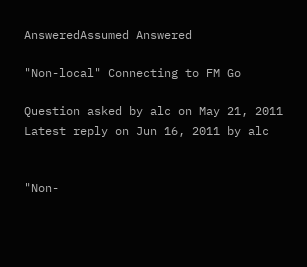AnsweredAssumed Answered

"Non-local" Connecting to FM Go

Question asked by alc on May 21, 2011
Latest reply on Jun 16, 2011 by alc


"Non-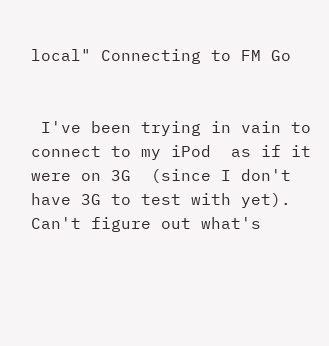local" Connecting to FM Go


 I've been trying in vain to connect to my iPod  as if it were on 3G  (since I don't have 3G to test with yet). Can't figure out what's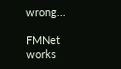wrong...

FMNet works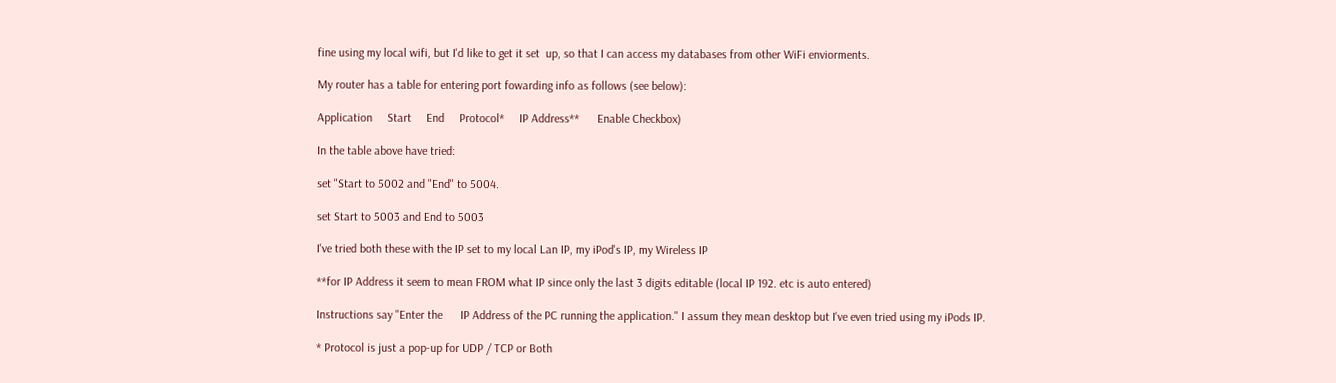fine using my local wifi, but I'd like to get it set  up, so that I can access my databases from other WiFi enviorments.

My router has a table for entering port fowarding info as follows (see below):

Application     Start     End     Protocol*     IP Address**      Enable Checkbox)

In the table above have tried:

set "Start to 5002 and "End" to 5004.

set Start to 5003 and End to 5003

I've tried both these with the IP set to my local Lan IP, my iPod's IP, my Wireless IP

**for IP Address it seem to mean FROM what IP since only the last 3 digits editable (local IP 192. etc is auto entered)

Instructions say "Enter the      IP Address of the PC running the application." I assum they mean desktop but I've even tried using my iPods IP.

* Protocol is just a pop-up for UDP / TCP or Both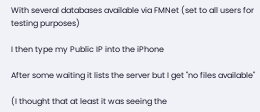With several databases available via FMNet (set to all users for testing purposes)

I then type my Public IP into the iPhone

After some waiting it lists the server but I get "no files available"

(I thought that at least it was seeing the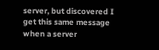server, but discovered I get this same message when a server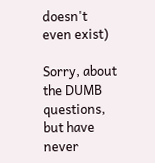doesn't even exist)

Sorry, about the DUMB questions, but have never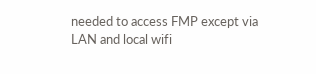needed to access FMP except via LAN and local wifi